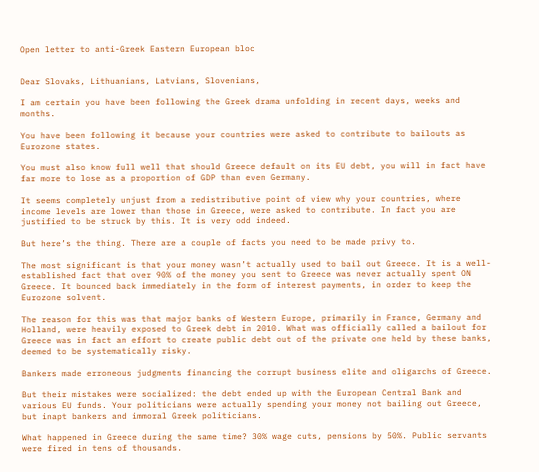Open letter to anti-Greek Eastern European bloc


Dear Slovaks, Lithuanians, Latvians, Slovenians,

I am certain you have been following the Greek drama unfolding in recent days, weeks and months.

You have been following it because your countries were asked to contribute to bailouts as Eurozone states.

You must also know full well that should Greece default on its EU debt, you will in fact have far more to lose as a proportion of GDP than even Germany.

It seems completely unjust from a redistributive point of view why your countries, where income levels are lower than those in Greece, were asked to contribute. In fact you are justified to be struck by this. It is very odd indeed.

But here’s the thing. There are a couple of facts you need to be made privy to.

The most significant is that your money wasn’t actually used to bail out Greece. It is a well-established fact that over 90% of the money you sent to Greece was never actually spent ON Greece. It bounced back immediately in the form of interest payments, in order to keep the Eurozone solvent.

The reason for this was that major banks of Western Europe, primarily in France, Germany and Holland, were heavily exposed to Greek debt in 2010. What was officially called a bailout for Greece was in fact an effort to create public debt out of the private one held by these banks, deemed to be systematically risky.

Bankers made erroneous judgments financing the corrupt business elite and oligarchs of Greece.

But their mistakes were socialized: the debt ended up with the European Central Bank and various EU funds. Your politicians were actually spending your money not bailing out Greece, but inapt bankers and immoral Greek politicians.

What happened in Greece during the same time? 30% wage cuts, pensions by 50%. Public servants were fired in tens of thousands.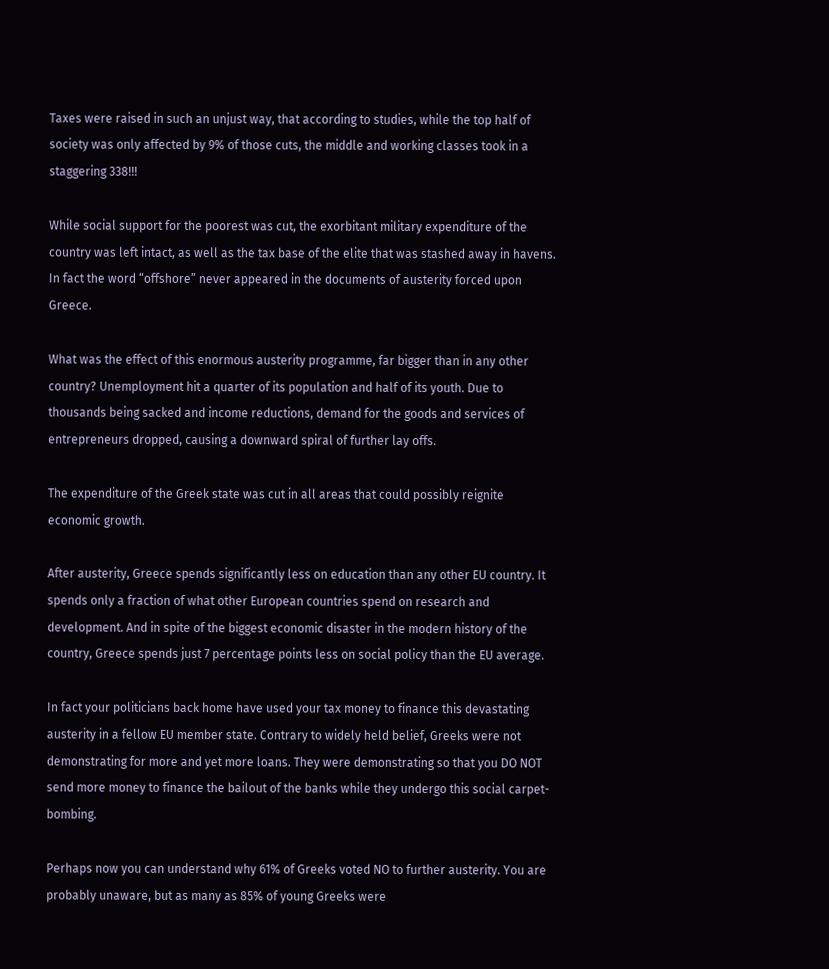Taxes were raised in such an unjust way, that according to studies, while the top half of society was only affected by 9% of those cuts, the middle and working classes took in a staggering 338!!!

While social support for the poorest was cut, the exorbitant military expenditure of the country was left intact, as well as the tax base of the elite that was stashed away in havens. In fact the word “offshore” never appeared in the documents of austerity forced upon Greece.

What was the effect of this enormous austerity programme, far bigger than in any other country? Unemployment hit a quarter of its population and half of its youth. Due to thousands being sacked and income reductions, demand for the goods and services of entrepreneurs dropped, causing a downward spiral of further lay offs.

The expenditure of the Greek state was cut in all areas that could possibly reignite economic growth.

After austerity, Greece spends significantly less on education than any other EU country. It spends only a fraction of what other European countries spend on research and development. And in spite of the biggest economic disaster in the modern history of the country, Greece spends just 7 percentage points less on social policy than the EU average.

In fact your politicians back home have used your tax money to finance this devastating austerity in a fellow EU member state. Contrary to widely held belief, Greeks were not demonstrating for more and yet more loans. They were demonstrating so that you DO NOT send more money to finance the bailout of the banks while they undergo this social carpet-bombing.

Perhaps now you can understand why 61% of Greeks voted NO to further austerity. You are probably unaware, but as many as 85% of young Greeks were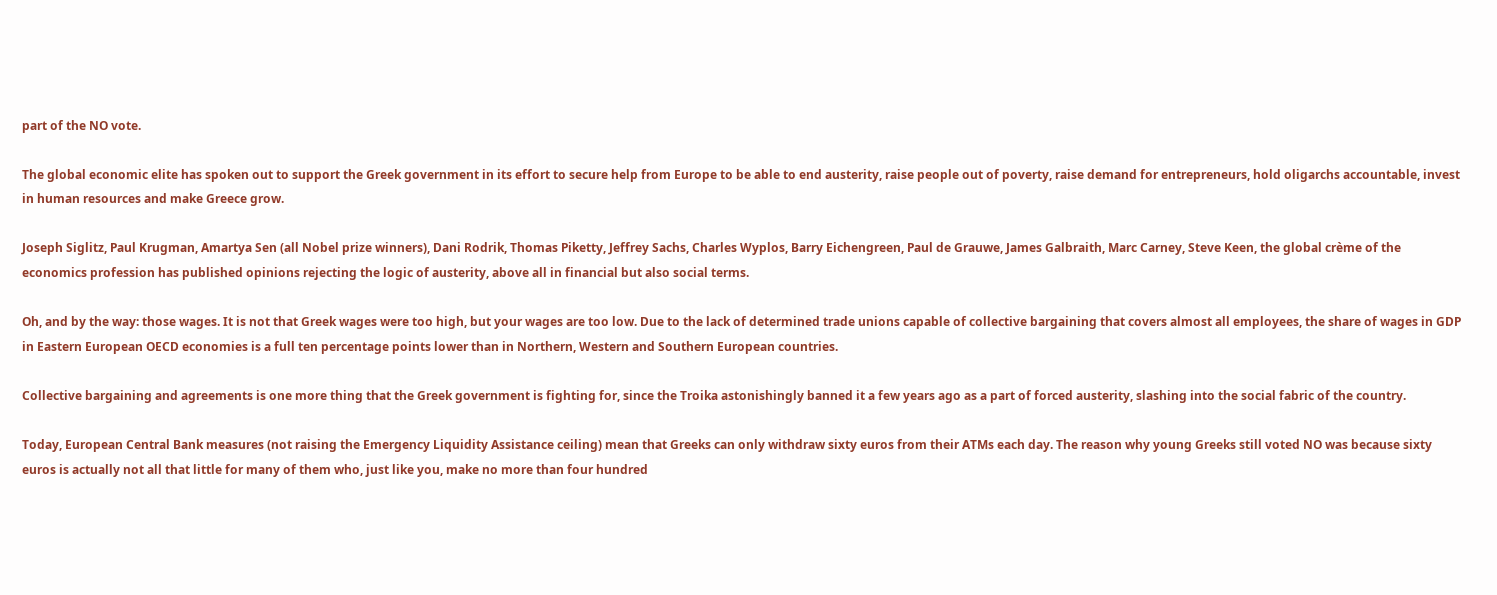part of the NO vote.

The global economic elite has spoken out to support the Greek government in its effort to secure help from Europe to be able to end austerity, raise people out of poverty, raise demand for entrepreneurs, hold oligarchs accountable, invest in human resources and make Greece grow.

Joseph Siglitz, Paul Krugman, Amartya Sen (all Nobel prize winners), Dani Rodrik, Thomas Piketty, Jeffrey Sachs, Charles Wyplos, Barry Eichengreen, Paul de Grauwe, James Galbraith, Marc Carney, Steve Keen, the global crème of the economics profession has published opinions rejecting the logic of austerity, above all in financial but also social terms.

Oh, and by the way: those wages. It is not that Greek wages were too high, but your wages are too low. Due to the lack of determined trade unions capable of collective bargaining that covers almost all employees, the share of wages in GDP in Eastern European OECD economies is a full ten percentage points lower than in Northern, Western and Southern European countries.

Collective bargaining and agreements is one more thing that the Greek government is fighting for, since the Troika astonishingly banned it a few years ago as a part of forced austerity, slashing into the social fabric of the country.

Today, European Central Bank measures (not raising the Emergency Liquidity Assistance ceiling) mean that Greeks can only withdraw sixty euros from their ATMs each day. The reason why young Greeks still voted NO was because sixty euros is actually not all that little for many of them who, just like you, make no more than four hundred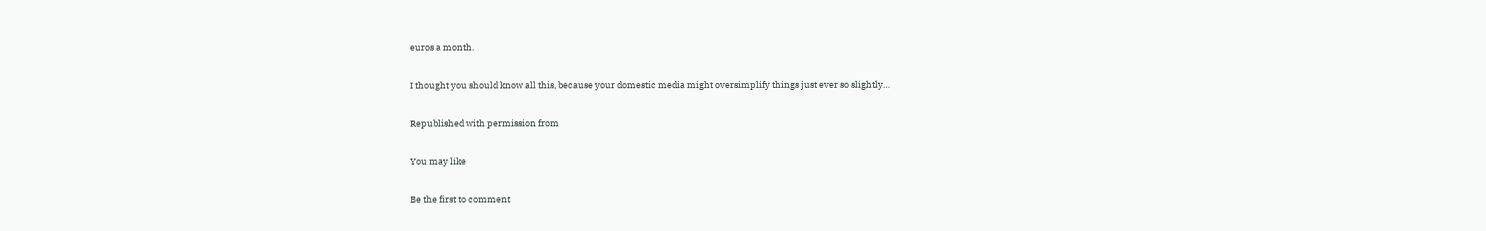euros a month.

I thought you should know all this, because your domestic media might oversimplify things just ever so slightly…

Republished with permission from

You may like

Be the first to comment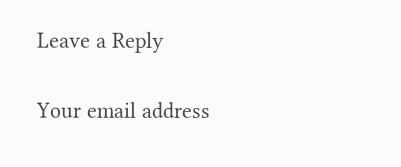Leave a Reply

Your email address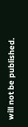will not be published.